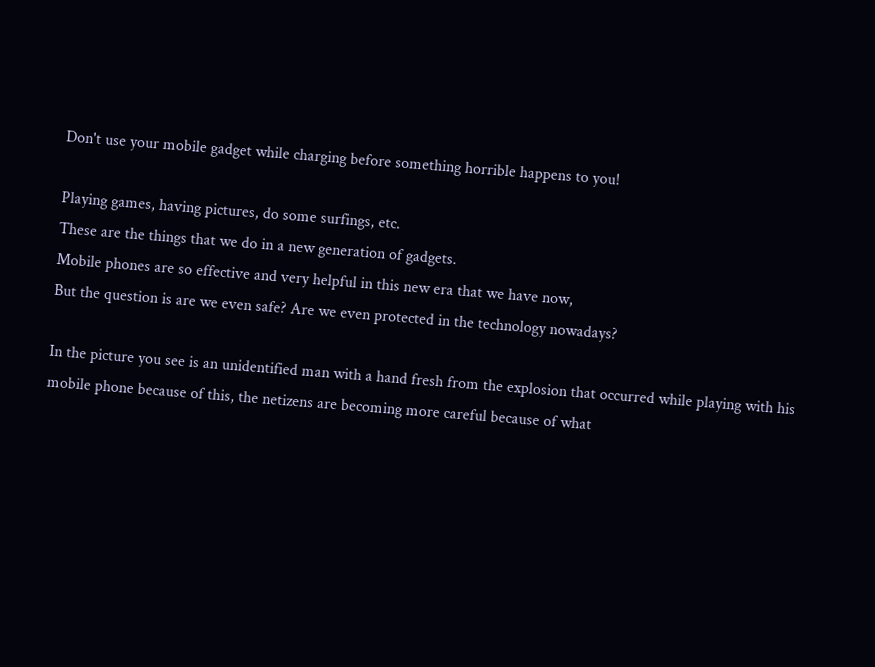Don't use your mobile gadget while charging before something horrible happens to you!

Playing games, having pictures, do some surfings, etc.
These are the things that we do in a new generation of gadgets.
Mobile phones are so effective and very helpful in this new era that we have now,
But the question is are we even safe? Are we even protected in the technology nowadays?

In the picture you see is an unidentified man with a hand fresh from the explosion that occurred while playing with his mobile phone because of this, the netizens are becoming more careful because of what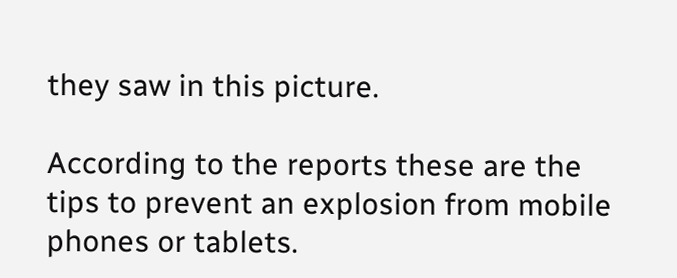they saw in this picture.

According to the reports these are the tips to prevent an explosion from mobile phones or tablets.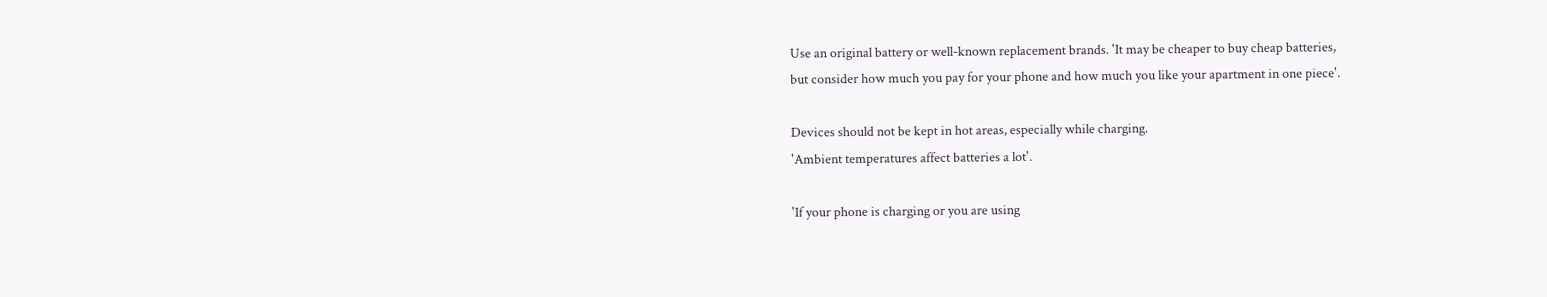Use an original battery or well-known replacement brands. 'It may be cheaper to buy cheap batteries,
but consider how much you pay for your phone and how much you like your apartment in one piece'.

Devices should not be kept in hot areas, especially while charging.
'Ambient temperatures affect batteries a lot'.

'If your phone is charging or you are using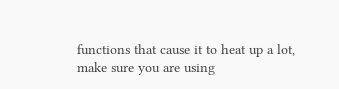functions that cause it to heat up a lot,
make sure you are using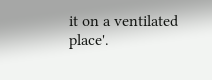it on a ventilated place'.